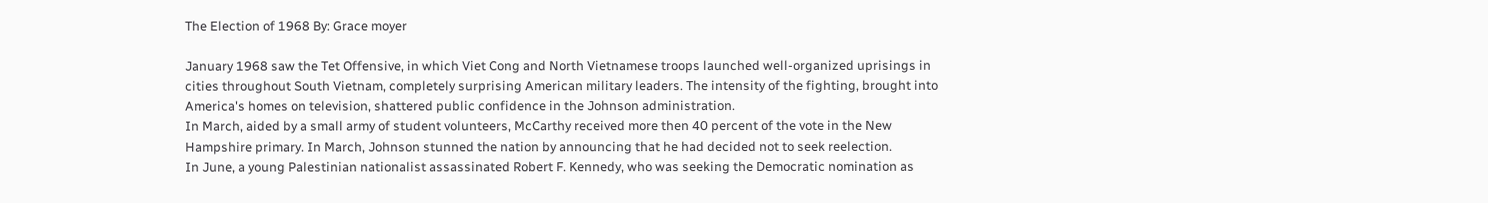The Election of 1968 By: Grace moyer

January 1968 saw the Tet Offensive, in which Viet Cong and North Vietnamese troops launched well-organized uprisings in cities throughout South Vietnam, completely surprising American military leaders. The intensity of the fighting, brought into America's homes on television, shattered public confidence in the Johnson administration.
In March, aided by a small army of student volunteers, McCarthy received more then 40 percent of the vote in the New Hampshire primary. In March, Johnson stunned the nation by announcing that he had decided not to seek reelection.
In June, a young Palestinian nationalist assassinated Robert F. Kennedy, who was seeking the Democratic nomination as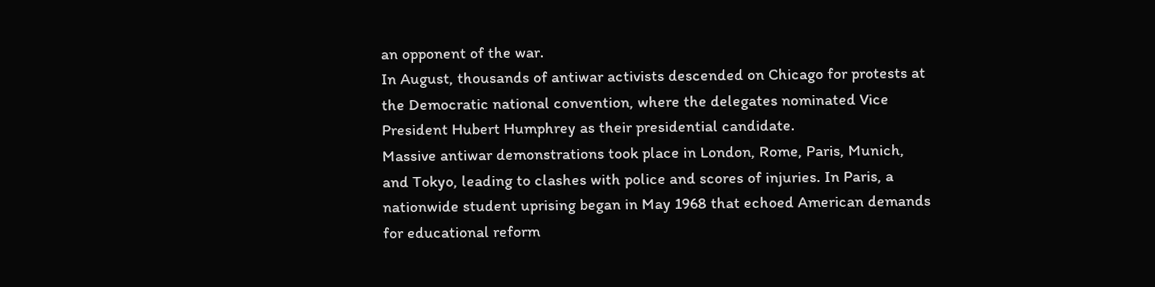an opponent of the war.
In August, thousands of antiwar activists descended on Chicago for protests at the Democratic national convention, where the delegates nominated Vice President Hubert Humphrey as their presidential candidate.
Massive antiwar demonstrations took place in London, Rome, Paris, Munich, and Tokyo, leading to clashes with police and scores of injuries. In Paris, a nationwide student uprising began in May 1968 that echoed American demands for educational reform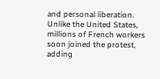and personal liberation.
Unlike the United States, millions of French workers soon joined the protest, adding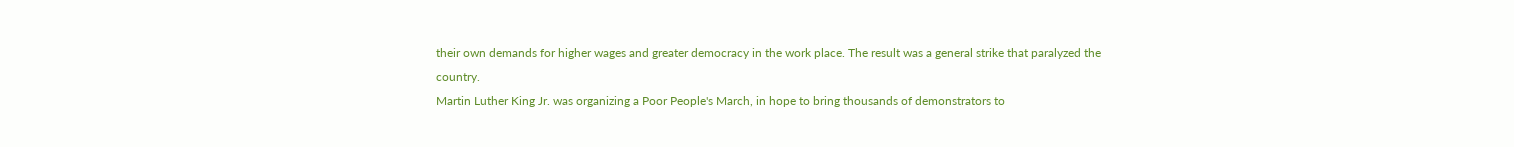their own demands for higher wages and greater democracy in the work place. The result was a general strike that paralyzed the country.
Martin Luther King Jr. was organizing a Poor People's March, in hope to bring thousands of demonstrators to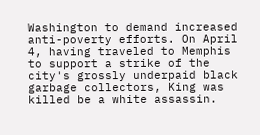Washington to demand increased anti-poverty efforts. On April 4, having traveled to Memphis to support a strike of the city's grossly underpaid black garbage collectors, King was killed be a white assassin.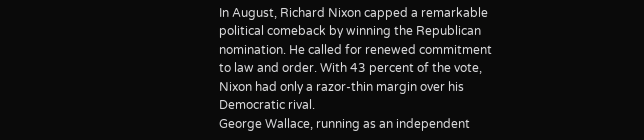In August, Richard Nixon capped a remarkable political comeback by winning the Republican nomination. He called for renewed commitment to law and order. With 43 percent of the vote, Nixon had only a razor-thin margin over his Democratic rival.
George Wallace, running as an independent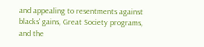and appealing to resentments against blacks' gains, Great Society programs, and the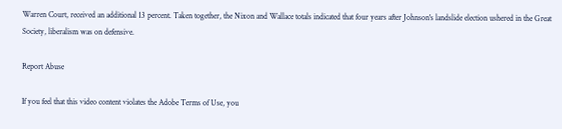Warren Court, received an additional 13 percent. Taken together, the Nixon and Wallace totals indicated that four years after Johnson's landslide election ushered in the Great Society, liberalism was on defensive.

Report Abuse

If you feel that this video content violates the Adobe Terms of Use, you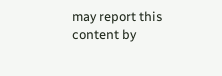may report this content by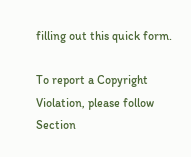filling out this quick form.

To report a Copyright Violation, please follow Section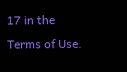17 in the Terms of Use.